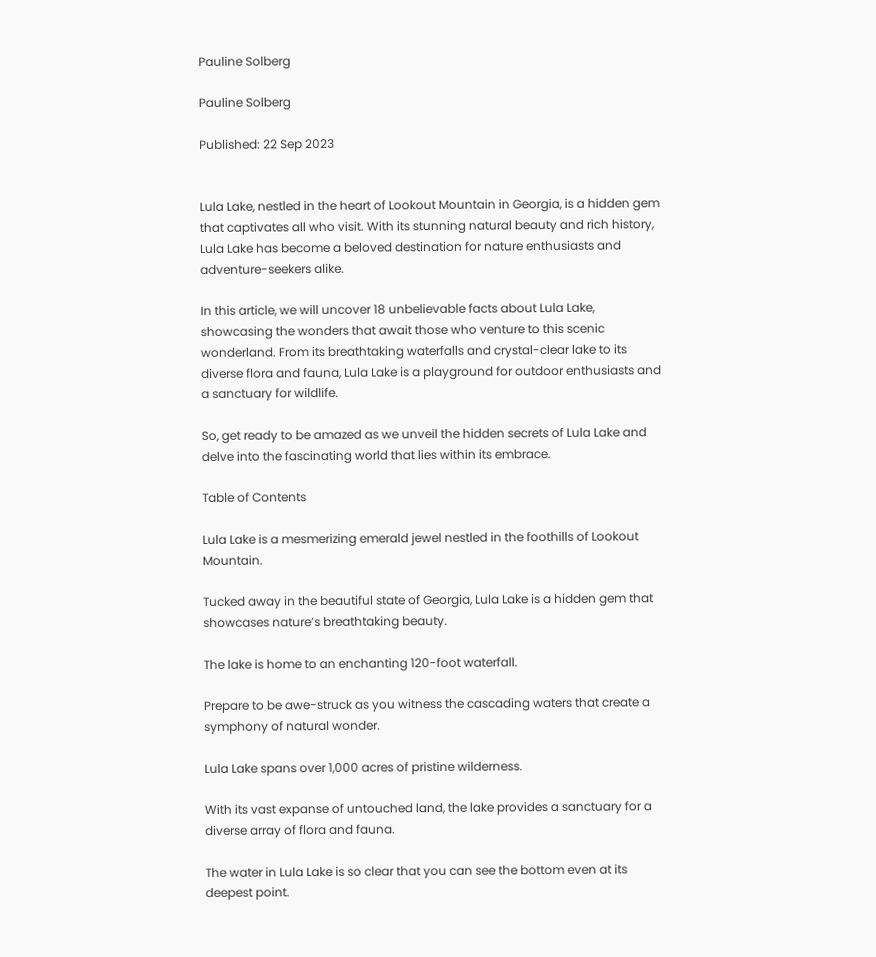Pauline Solberg

Pauline Solberg

Published: 22 Sep 2023


Lula Lake, nestled in the heart of Lookout Mountain in Georgia, is a hidden gem that captivates all who visit. With its stunning natural beauty and rich history, Lula Lake has become a beloved destination for nature enthusiasts and adventure-seekers alike.

In this article, we will uncover 18 unbelievable facts about Lula Lake, showcasing the wonders that await those who venture to this scenic wonderland. From its breathtaking waterfalls and crystal-clear lake to its diverse flora and fauna, Lula Lake is a playground for outdoor enthusiasts and a sanctuary for wildlife.

So, get ready to be amazed as we unveil the hidden secrets of Lula Lake and delve into the fascinating world that lies within its embrace.

Table of Contents

Lula Lake is a mesmerizing emerald jewel nestled in the foothills of Lookout Mountain.

Tucked away in the beautiful state of Georgia, Lula Lake is a hidden gem that showcases nature’s breathtaking beauty.

The lake is home to an enchanting 120-foot waterfall.

Prepare to be awe-struck as you witness the cascading waters that create a symphony of natural wonder.

Lula Lake spans over 1,000 acres of pristine wilderness.

With its vast expanse of untouched land, the lake provides a sanctuary for a diverse array of flora and fauna.

The water in Lula Lake is so clear that you can see the bottom even at its deepest point.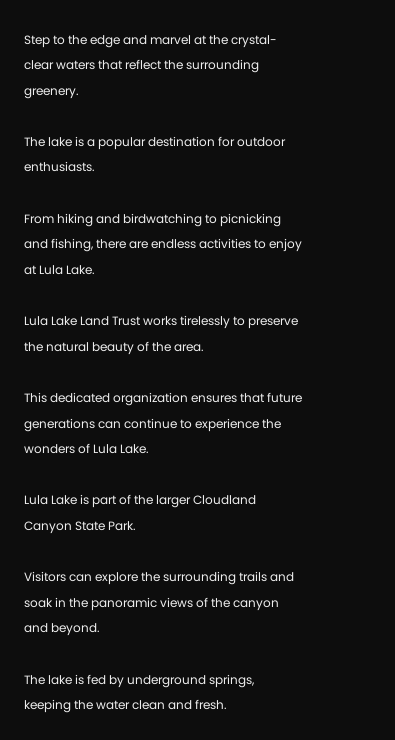Step to the edge and marvel at the crystal-clear waters that reflect the surrounding greenery.

The lake is a popular destination for outdoor enthusiasts.

From hiking and birdwatching to picnicking and fishing, there are endless activities to enjoy at Lula Lake.

Lula Lake Land Trust works tirelessly to preserve the natural beauty of the area.

This dedicated organization ensures that future generations can continue to experience the wonders of Lula Lake.

Lula Lake is part of the larger Cloudland Canyon State Park.

Visitors can explore the surrounding trails and soak in the panoramic views of the canyon and beyond.

The lake is fed by underground springs, keeping the water clean and fresh.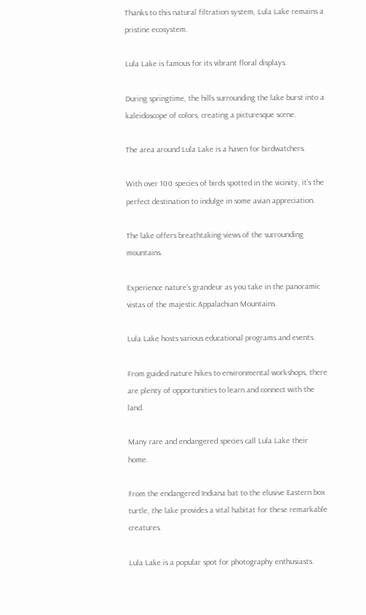Thanks to this natural filtration system, Lula Lake remains a pristine ecosystem.

Lula Lake is famous for its vibrant floral displays.

During springtime, the hills surrounding the lake burst into a kaleidoscope of colors, creating a picturesque scene.

The area around Lula Lake is a haven for birdwatchers.

With over 100 species of birds spotted in the vicinity, it’s the perfect destination to indulge in some avian appreciation.

The lake offers breathtaking views of the surrounding mountains.

Experience nature’s grandeur as you take in the panoramic vistas of the majestic Appalachian Mountains.

Lula Lake hosts various educational programs and events.

From guided nature hikes to environmental workshops, there are plenty of opportunities to learn and connect with the land.

Many rare and endangered species call Lula Lake their home.

From the endangered Indiana bat to the elusive Eastern box turtle, the lake provides a vital habitat for these remarkable creatures.

Lula Lake is a popular spot for photography enthusiasts.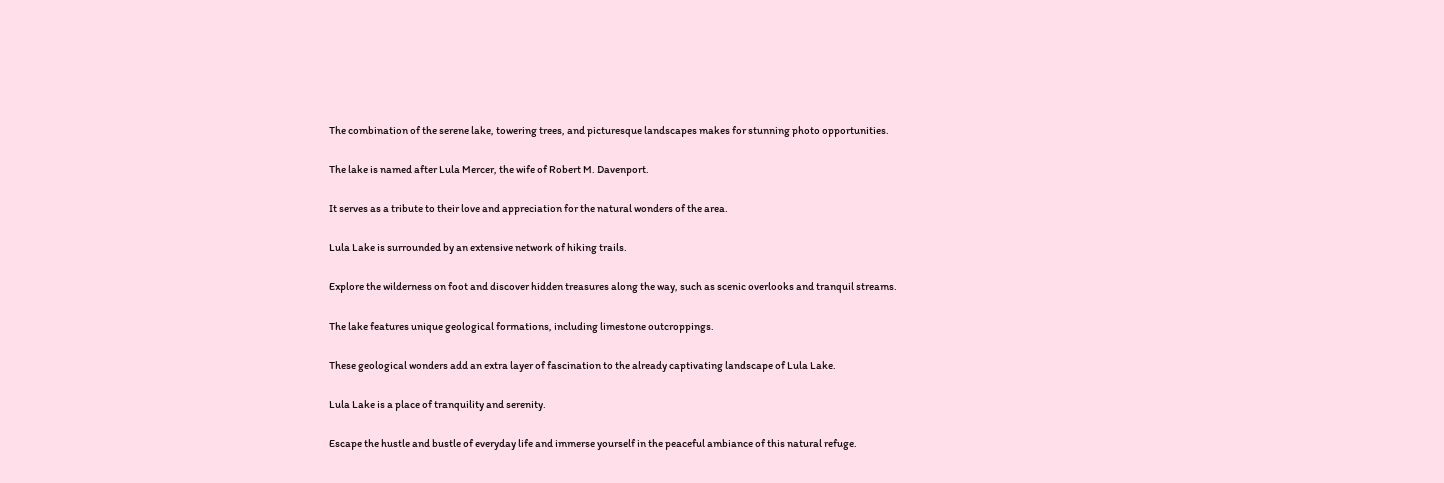The combination of the serene lake, towering trees, and picturesque landscapes makes for stunning photo opportunities.

The lake is named after Lula Mercer, the wife of Robert M. Davenport.

It serves as a tribute to their love and appreciation for the natural wonders of the area.

Lula Lake is surrounded by an extensive network of hiking trails.

Explore the wilderness on foot and discover hidden treasures along the way, such as scenic overlooks and tranquil streams.

The lake features unique geological formations, including limestone outcroppings.

These geological wonders add an extra layer of fascination to the already captivating landscape of Lula Lake.

Lula Lake is a place of tranquility and serenity.

Escape the hustle and bustle of everyday life and immerse yourself in the peaceful ambiance of this natural refuge.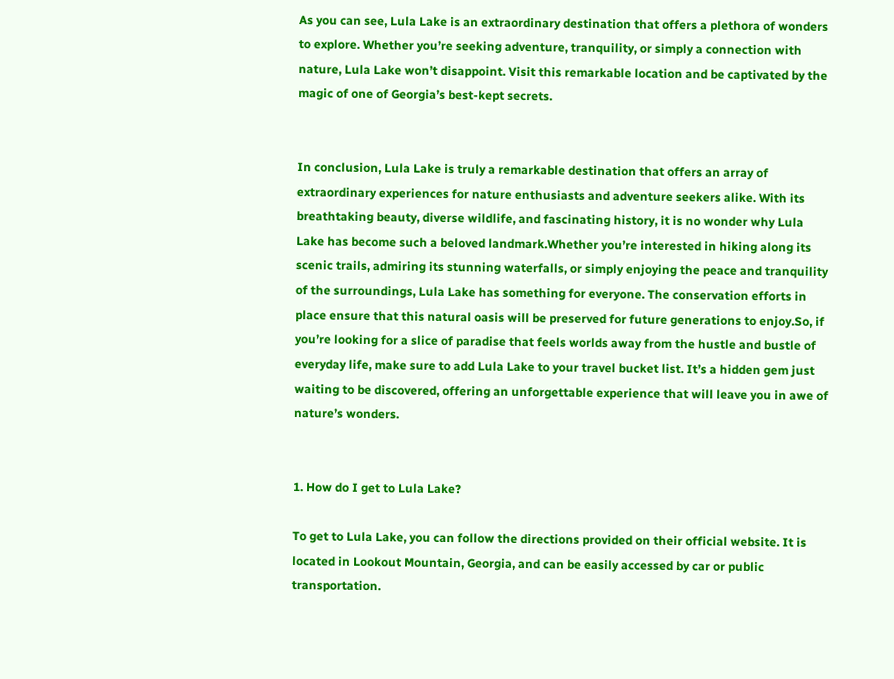As you can see, Lula Lake is an extraordinary destination that offers a plethora of wonders to explore. Whether you’re seeking adventure, tranquility, or simply a connection with nature, Lula Lake won’t disappoint. Visit this remarkable location and be captivated by the magic of one of Georgia’s best-kept secrets.


In conclusion, Lula Lake is truly a remarkable destination that offers an array of extraordinary experiences for nature enthusiasts and adventure seekers alike. With its breathtaking beauty, diverse wildlife, and fascinating history, it is no wonder why Lula Lake has become such a beloved landmark.Whether you’re interested in hiking along its scenic trails, admiring its stunning waterfalls, or simply enjoying the peace and tranquility of the surroundings, Lula Lake has something for everyone. The conservation efforts in place ensure that this natural oasis will be preserved for future generations to enjoy.So, if you’re looking for a slice of paradise that feels worlds away from the hustle and bustle of everyday life, make sure to add Lula Lake to your travel bucket list. It’s a hidden gem just waiting to be discovered, offering an unforgettable experience that will leave you in awe of nature’s wonders.


1. How do I get to Lula Lake?

To get to Lula Lake, you can follow the directions provided on their official website. It is located in Lookout Mountain, Georgia, and can be easily accessed by car or public transportation.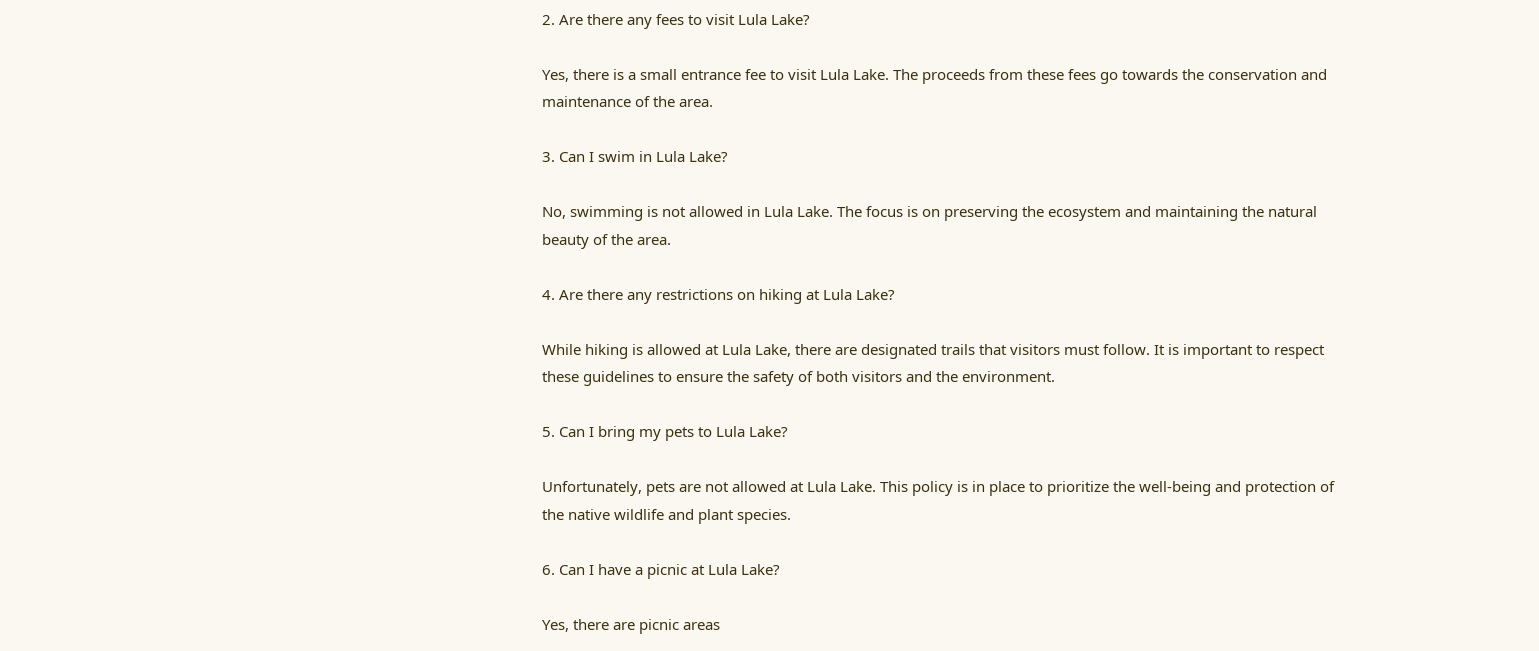2. Are there any fees to visit Lula Lake?

Yes, there is a small entrance fee to visit Lula Lake. The proceeds from these fees go towards the conservation and maintenance of the area.

3. Can I swim in Lula Lake?

No, swimming is not allowed in Lula Lake. The focus is on preserving the ecosystem and maintaining the natural beauty of the area.

4. Are there any restrictions on hiking at Lula Lake?

While hiking is allowed at Lula Lake, there are designated trails that visitors must follow. It is important to respect these guidelines to ensure the safety of both visitors and the environment.

5. Can I bring my pets to Lula Lake?

Unfortunately, pets are not allowed at Lula Lake. This policy is in place to prioritize the well-being and protection of the native wildlife and plant species.

6. Can I have a picnic at Lula Lake?

Yes, there are picnic areas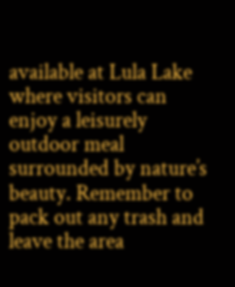available at Lula Lake where visitors can enjoy a leisurely outdoor meal surrounded by nature’s beauty. Remember to pack out any trash and leave the area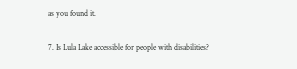as you found it.

7. Is Lula Lake accessible for people with disabilities?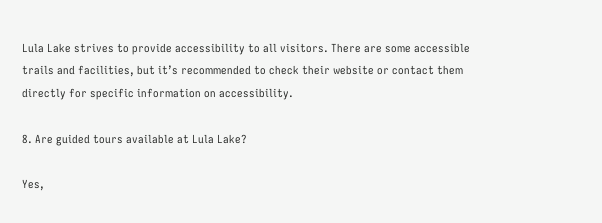Lula Lake strives to provide accessibility to all visitors. There are some accessible trails and facilities, but it’s recommended to check their website or contact them directly for specific information on accessibility.

8. Are guided tours available at Lula Lake?

Yes,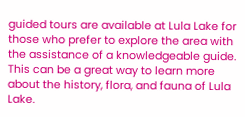guided tours are available at Lula Lake for those who prefer to explore the area with the assistance of a knowledgeable guide. This can be a great way to learn more about the history, flora, and fauna of Lula Lake.